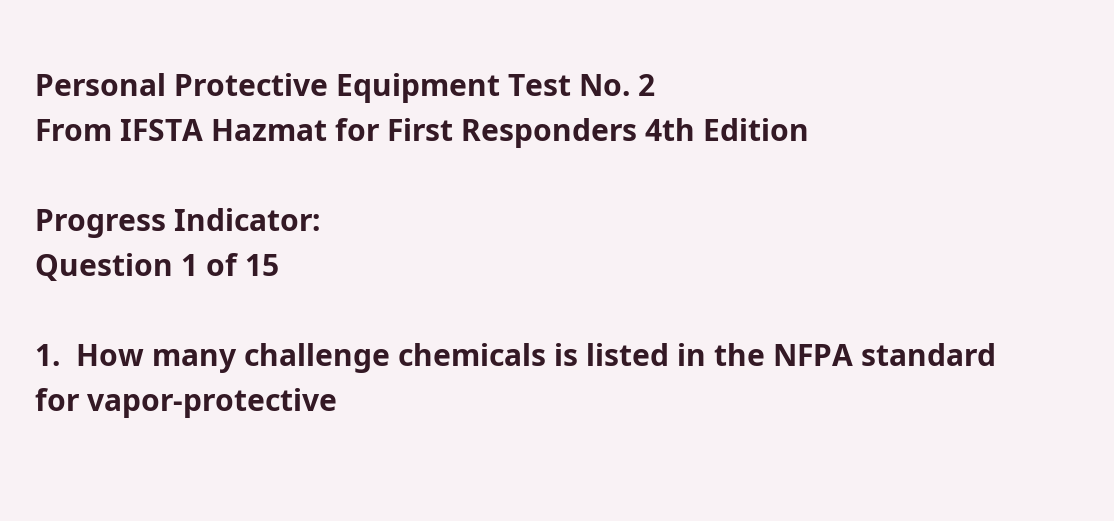Personal Protective Equipment Test No. 2
From IFSTA Hazmat for First Responders 4th Edition

Progress Indicator:
Question 1 of 15

1.  How many challenge chemicals is listed in the NFPA standard for vapor-protective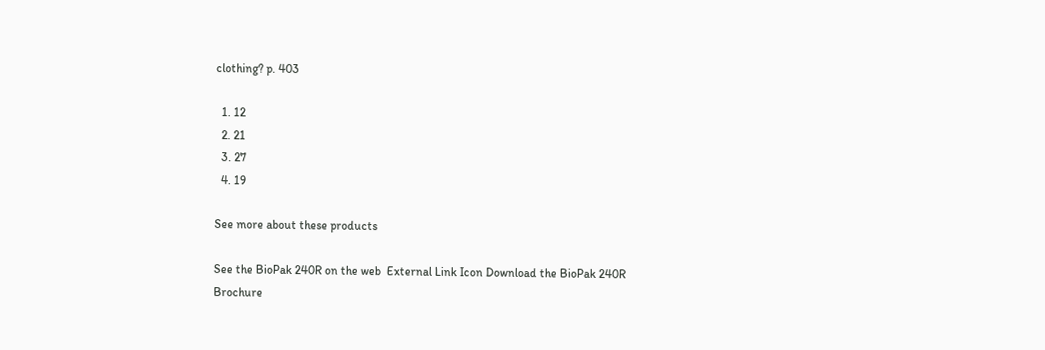clothing? p. 403

  1. 12
  2. 21
  3. 27
  4. 19

See more about these products

See the BioPak 240R on the web  External Link Icon Download the BioPak 240R Brochure